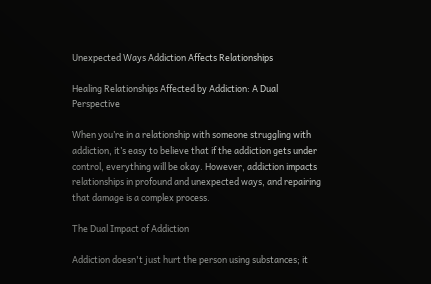Unexpected Ways Addiction Affects Relationships

Healing Relationships Affected by Addiction: A Dual Perspective

When you’re in a relationship with someone struggling with addiction, it’s easy to believe that if the addiction gets under control, everything will be okay. However, addiction impacts relationships in profound and unexpected ways, and repairing that damage is a complex process.

The Dual Impact of Addiction

Addiction doesn't just hurt the person using substances; it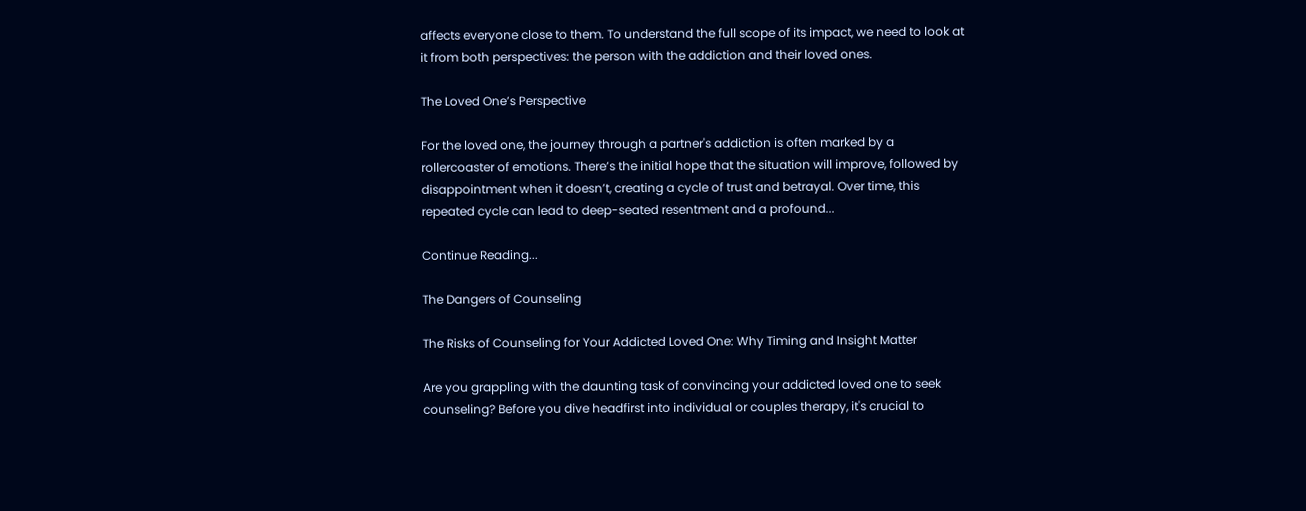affects everyone close to them. To understand the full scope of its impact, we need to look at it from both perspectives: the person with the addiction and their loved ones.

The Loved One’s Perspective

For the loved one, the journey through a partner's addiction is often marked by a rollercoaster of emotions. There’s the initial hope that the situation will improve, followed by disappointment when it doesn’t, creating a cycle of trust and betrayal. Over time, this repeated cycle can lead to deep-seated resentment and a profound...

Continue Reading...

The Dangers of Counseling

The Risks of Counseling for Your Addicted Loved One: Why Timing and Insight Matter

Are you grappling with the daunting task of convincing your addicted loved one to seek counseling? Before you dive headfirst into individual or couples therapy, it's crucial to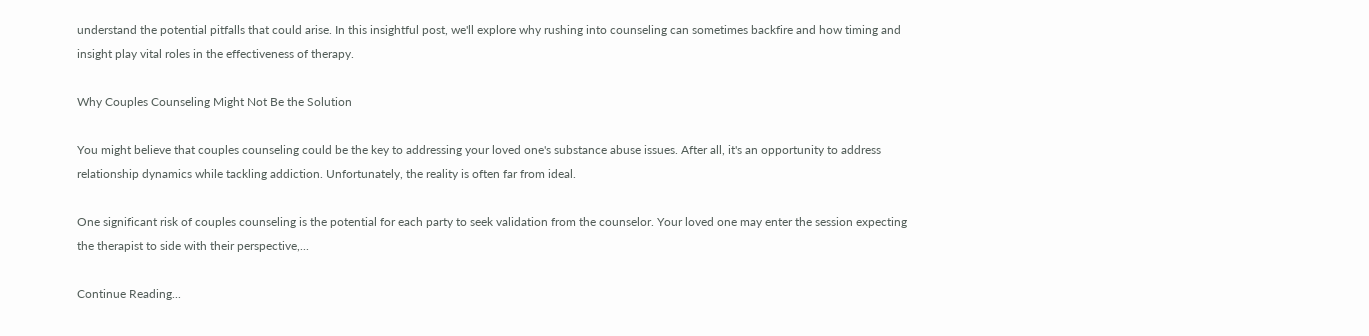understand the potential pitfalls that could arise. In this insightful post, we'll explore why rushing into counseling can sometimes backfire and how timing and insight play vital roles in the effectiveness of therapy.

Why Couples Counseling Might Not Be the Solution

You might believe that couples counseling could be the key to addressing your loved one's substance abuse issues. After all, it's an opportunity to address relationship dynamics while tackling addiction. Unfortunately, the reality is often far from ideal.

One significant risk of couples counseling is the potential for each party to seek validation from the counselor. Your loved one may enter the session expecting the therapist to side with their perspective,...

Continue Reading...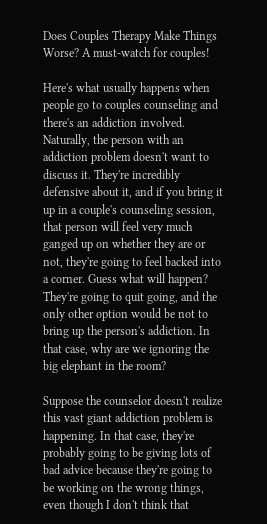Does Couples Therapy Make Things Worse? A must-watch for couples!

Here's what usually happens when people go to couples counseling and there's an addiction involved. Naturally, the person with an addiction problem doesn't want to discuss it. They're incredibly defensive about it, and if you bring it up in a couple's counseling session, that person will feel very much ganged up on whether they are or not, they're going to feel backed into a corner. Guess what will happen? They're going to quit going, and the only other option would be not to bring up the person's addiction. In that case, why are we ignoring the big elephant in the room?

Suppose the counselor doesn't realize this vast giant addiction problem is happening. In that case, they're probably going to be giving lots of bad advice because they're going to be working on the wrong things, even though I don't think that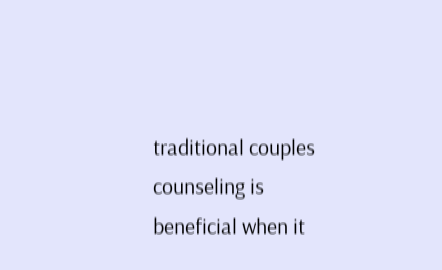traditional couples counseling is beneficial when it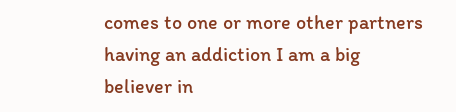comes to one or more other partners having an addiction I am a big believer in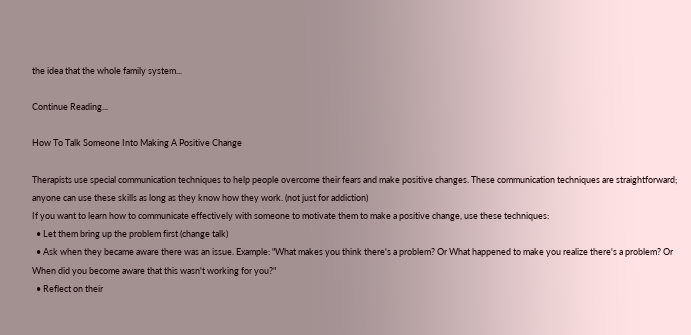the idea that the whole family system...

Continue Reading...

How To Talk Someone Into Making A Positive Change

Therapists use special communication techniques to help people overcome their fears and make positive changes. These communication techniques are straightforward; anyone can use these skills as long as they know how they work. (not just for addiction)
If you want to learn how to communicate effectively with someone to motivate them to make a positive change, use these techniques:
  • Let them bring up the problem first (change talk)
  • Ask when they became aware there was an issue. Example: "What makes you think there's a problem? Or What happened to make you realize there's a problem? Or When did you become aware that this wasn't working for you?"
  • Reflect on their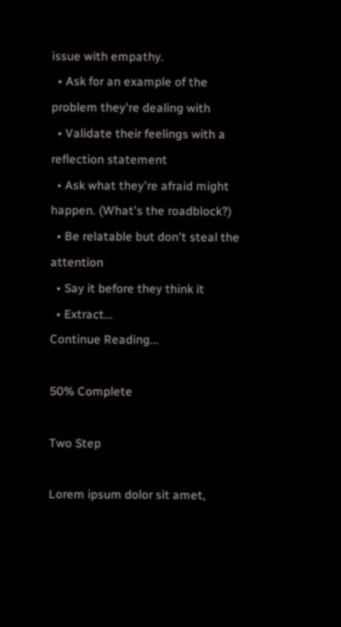issue with empathy.
  • Ask for an example of the problem they're dealing with
  • Validate their feelings with a reflection statement
  • Ask what they're afraid might happen. (What's the roadblock?)
  • Be relatable but don't steal the attention
  • Say it before they think it
  • Extract...
Continue Reading...

50% Complete

Two Step

Lorem ipsum dolor sit amet,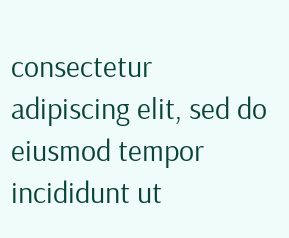consectetur adipiscing elit, sed do eiusmod tempor incididunt ut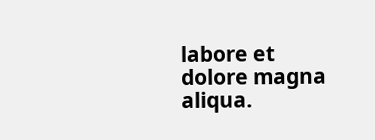labore et dolore magna aliqua.